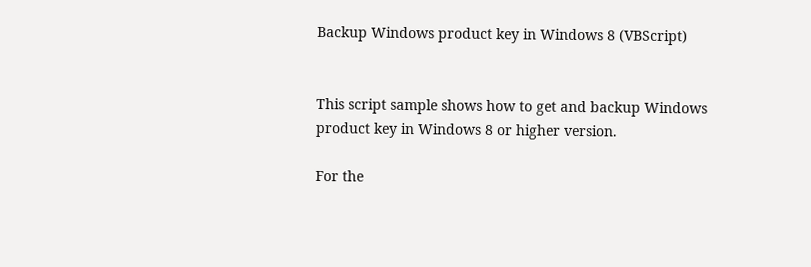Backup Windows product key in Windows 8 (VBScript)


This script sample shows how to get and backup Windows product key in Windows 8 or higher version.

For the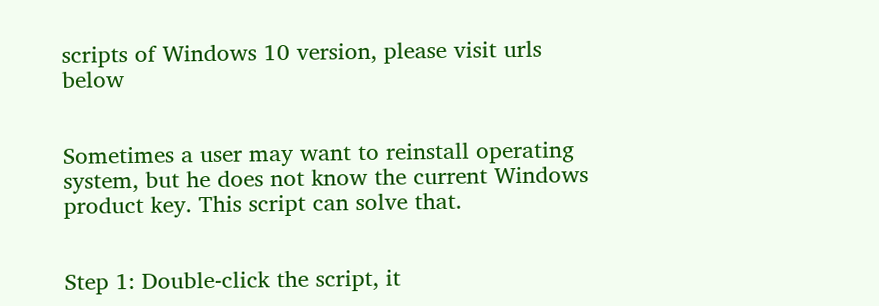scripts of Windows 10 version, please visit urls below


Sometimes a user may want to reinstall operating system, but he does not know the current Windows product key. This script can solve that.


Step 1: Double-click the script, it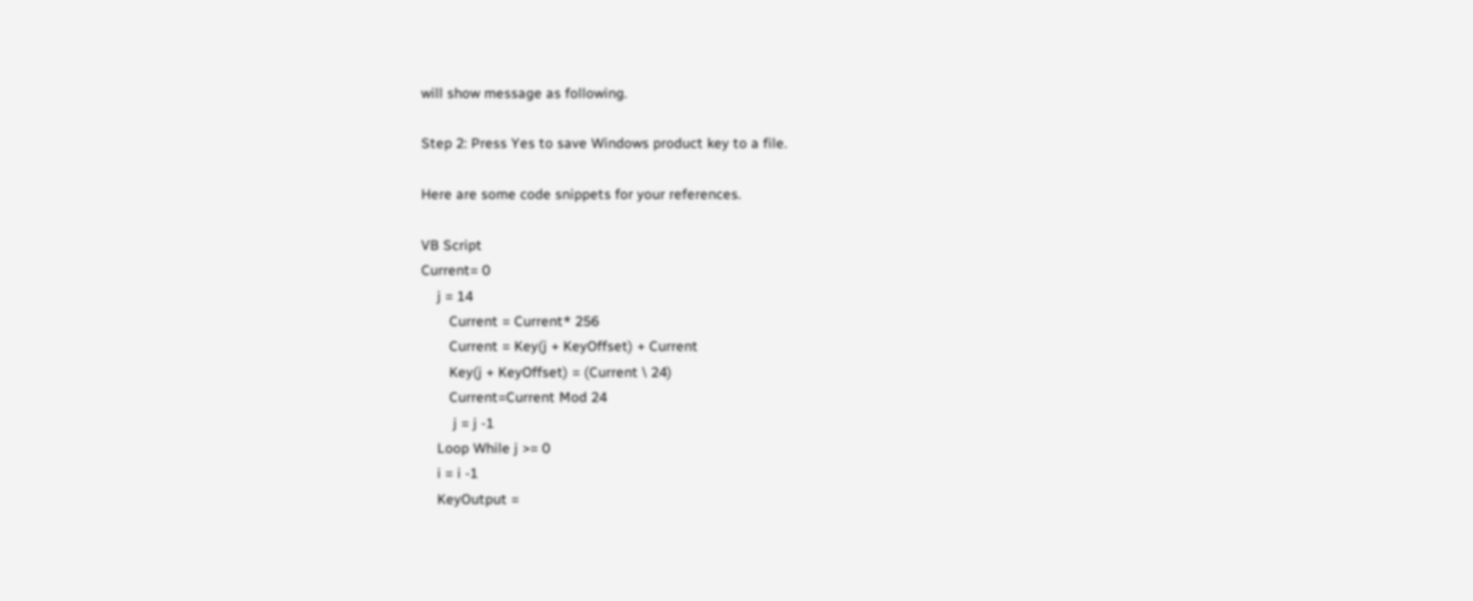will show message as following.

Step 2: Press Yes to save Windows product key to a file.

Here are some code snippets for your references.

VB Script
Current= 0
    j = 14
       Current = Current* 256
       Current = Key(j + KeyOffset) + Current
       Key(j + KeyOffset) = (Current \ 24)
       Current=Current Mod 24
        j = j -1
    Loop While j >= 0
    i = i -1
    KeyOutput =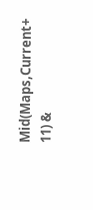Mid(Maps,Current+ 11) &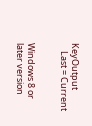KeyOutput
    Last = Current


Windows 8 or later version